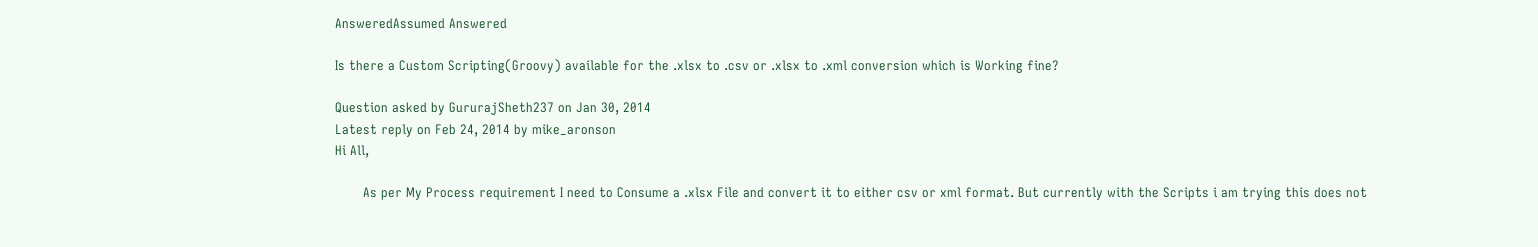AnsweredAssumed Answered

Is there a Custom Scripting(Groovy) available for the .xlsx to .csv or .xlsx to .xml conversion which is Working fine?

Question asked by GururajSheth237 on Jan 30, 2014
Latest reply on Feb 24, 2014 by mike_aronson
Hi All,

       As per My Process requirement I need to Consume a .xlsx File and convert it to either csv or xml format. But currently with the Scripts i am trying this does not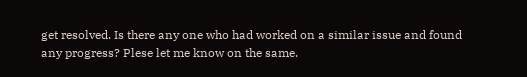get resolved. Is there any one who had worked on a similar issue and found any progress? Plese let me know on the same.